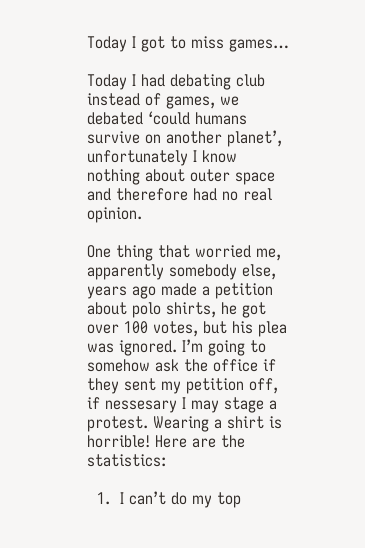Today I got to miss games…

Today I had debating club instead of games, we debated ‘could humans survive on another planet’, unfortunately I know nothing about outer space and therefore had no real opinion.

One thing that worried me, apparently somebody else, years ago made a petition about polo shirts, he got over 100 votes, but his plea was ignored. I’m going to somehow ask the office if they sent my petition off, if nessesary I may stage a protest. Wearing a shirt is horrible! Here are the statistics:

  1.  I can’t do my top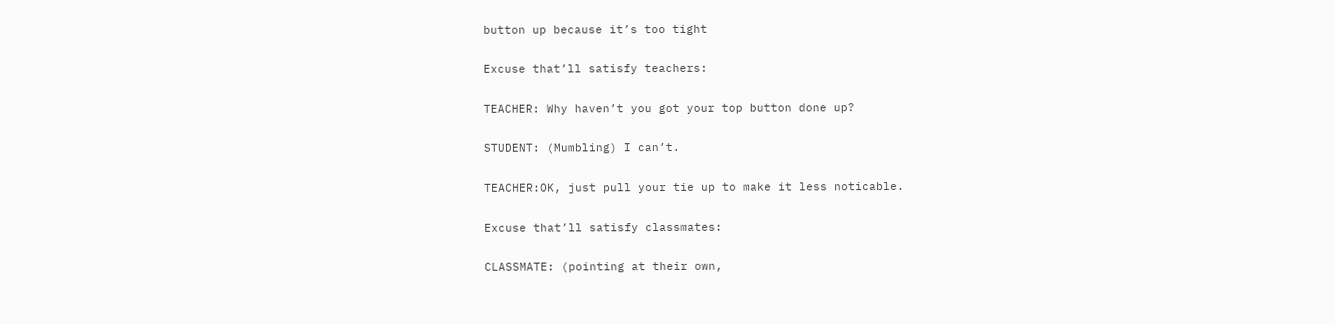button up because it’s too tight

Excuse that’ll satisfy teachers:

TEACHER: Why haven’t you got your top button done up?

STUDENT: (Mumbling) I can’t.

TEACHER:OK, just pull your tie up to make it less noticable.

Excuse that’ll satisfy classmates:

CLASSMATE: (pointing at their own,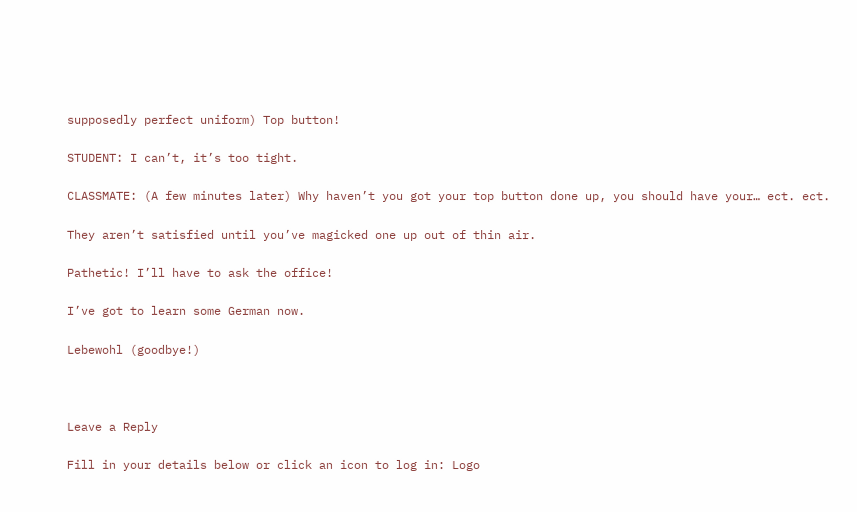supposedly perfect uniform) Top button!

STUDENT: I can’t, it’s too tight.

CLASSMATE: (A few minutes later) Why haven’t you got your top button done up, you should have your… ect. ect.

They aren’t satisfied until you’ve magicked one up out of thin air.

Pathetic! I’ll have to ask the office!

I’ve got to learn some German now.

Lebewohl (goodbye!)



Leave a Reply

Fill in your details below or click an icon to log in: Logo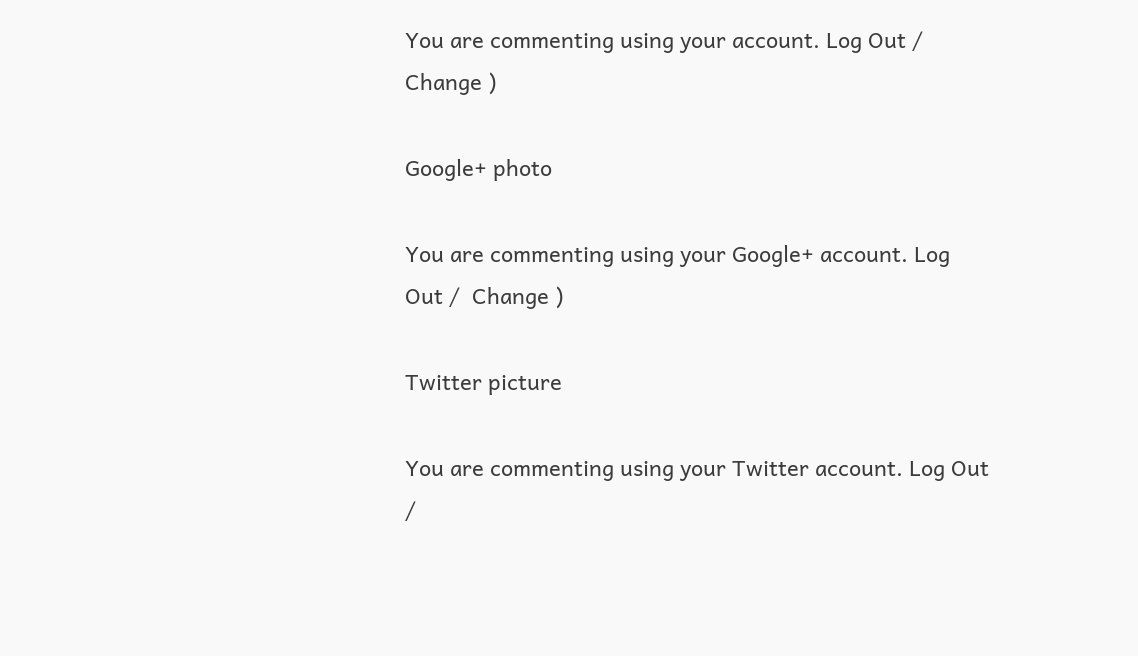You are commenting using your account. Log Out /  Change )

Google+ photo

You are commenting using your Google+ account. Log Out /  Change )

Twitter picture

You are commenting using your Twitter account. Log Out /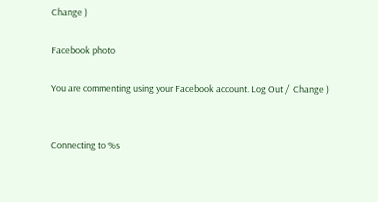Change )

Facebook photo

You are commenting using your Facebook account. Log Out /  Change )


Connecting to %s